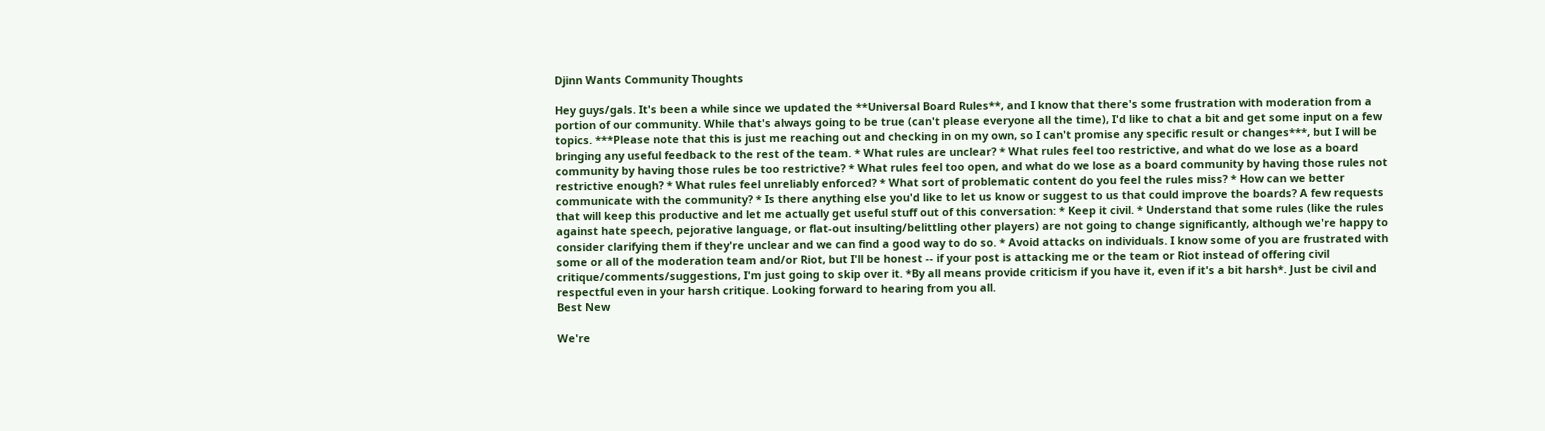Djinn Wants Community Thoughts

Hey guys/gals. It's been a while since we updated the **Universal Board Rules**, and I know that there's some frustration with moderation from a portion of our community. While that's always going to be true (can't please everyone all the time), I'd like to chat a bit and get some input on a few topics. ***Please note that this is just me reaching out and checking in on my own, so I can't promise any specific result or changes***, but I will be bringing any useful feedback to the rest of the team. * What rules are unclear? * What rules feel too restrictive, and what do we lose as a board community by having those rules be too restrictive? * What rules feel too open, and what do we lose as a board community by having those rules not restrictive enough? * What rules feel unreliably enforced? * What sort of problematic content do you feel the rules miss? * How can we better communicate with the community? * Is there anything else you'd like to let us know or suggest to us that could improve the boards? A few requests that will keep this productive and let me actually get useful stuff out of this conversation: * Keep it civil. * Understand that some rules (like the rules against hate speech, pejorative language, or flat-out insulting/belittling other players) are not going to change significantly, although we're happy to consider clarifying them if they're unclear and we can find a good way to do so. * Avoid attacks on individuals. I know some of you are frustrated with some or all of the moderation team and/or Riot, but I'll be honest -- if your post is attacking me or the team or Riot instead of offering civil critique/comments/suggestions, I'm just going to skip over it. *By all means provide criticism if you have it, even if it's a bit harsh*. Just be civil and respectful even in your harsh critique. Looking forward to hearing from you all.
Best New

We're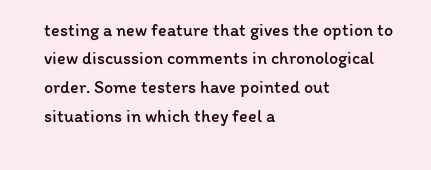testing a new feature that gives the option to view discussion comments in chronological order. Some testers have pointed out situations in which they feel a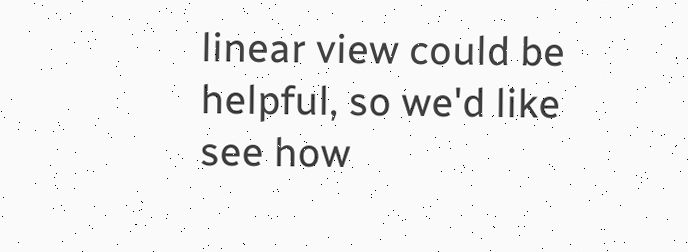linear view could be helpful, so we'd like see how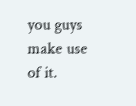you guys make use of it.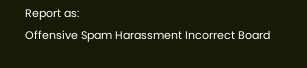Report as:
Offensive Spam Harassment Incorrect Board